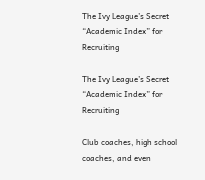The Ivy League’s Secret “Academic Index” for Recruiting

The Ivy League’s Secret “Academic Index” for Recruiting

Club coaches, high school coaches, and even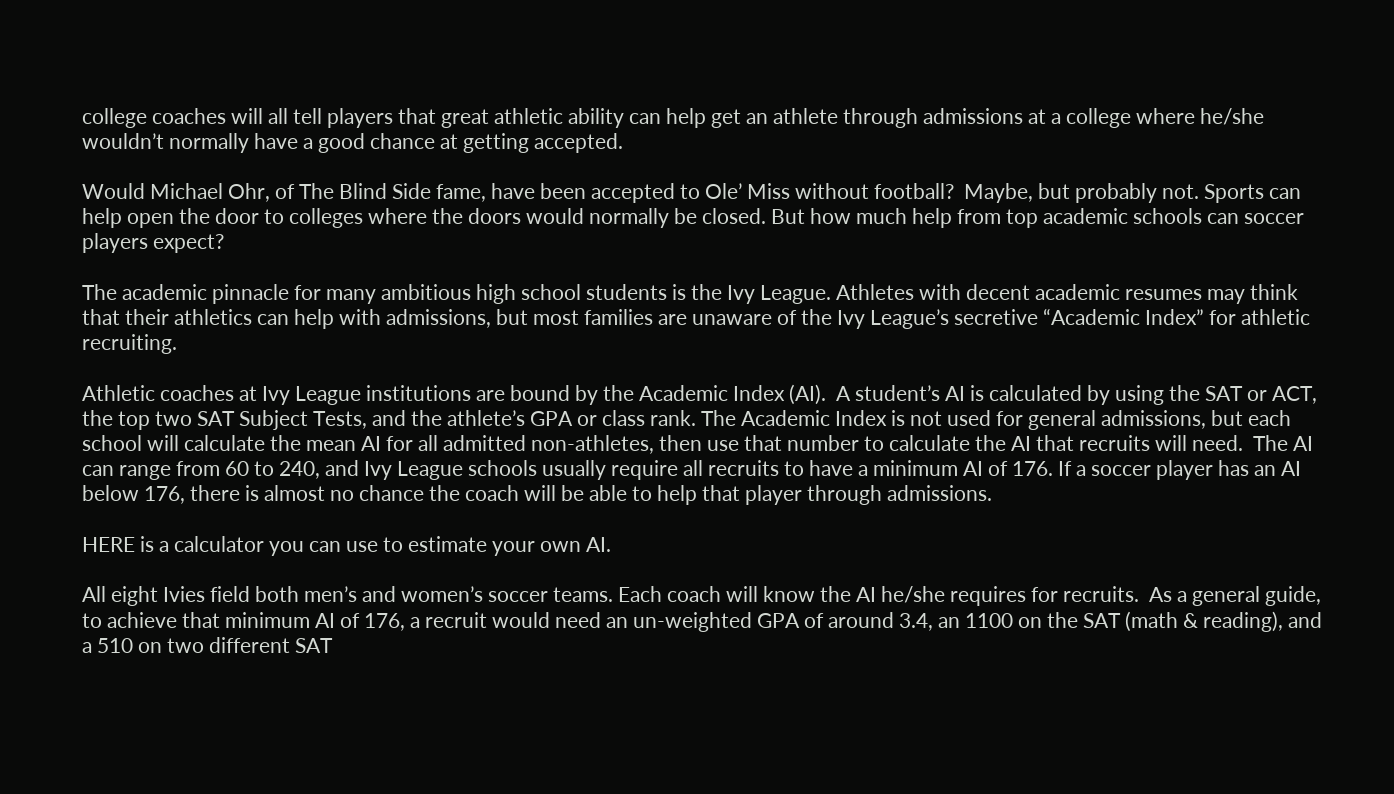college coaches will all tell players that great athletic ability can help get an athlete through admissions at a college where he/she wouldn’t normally have a good chance at getting accepted.

Would Michael Ohr, of The Blind Side fame, have been accepted to Ole’ Miss without football?  Maybe, but probably not. Sports can help open the door to colleges where the doors would normally be closed. But how much help from top academic schools can soccer players expect?

The academic pinnacle for many ambitious high school students is the Ivy League. Athletes with decent academic resumes may think that their athletics can help with admissions, but most families are unaware of the Ivy League’s secretive “Academic Index” for athletic recruiting.

Athletic coaches at Ivy League institutions are bound by the Academic Index (AI).  A student’s AI is calculated by using the SAT or ACT, the top two SAT Subject Tests, and the athlete’s GPA or class rank. The Academic Index is not used for general admissions, but each school will calculate the mean AI for all admitted non-athletes, then use that number to calculate the AI that recruits will need.  The AI can range from 60 to 240, and Ivy League schools usually require all recruits to have a minimum AI of 176. If a soccer player has an AI below 176, there is almost no chance the coach will be able to help that player through admissions.

HERE is a calculator you can use to estimate your own AI.

All eight Ivies field both men’s and women’s soccer teams. Each coach will know the AI he/she requires for recruits.  As a general guide, to achieve that minimum AI of 176, a recruit would need an un-weighted GPA of around 3.4, an 1100 on the SAT (math & reading), and a 510 on two different SAT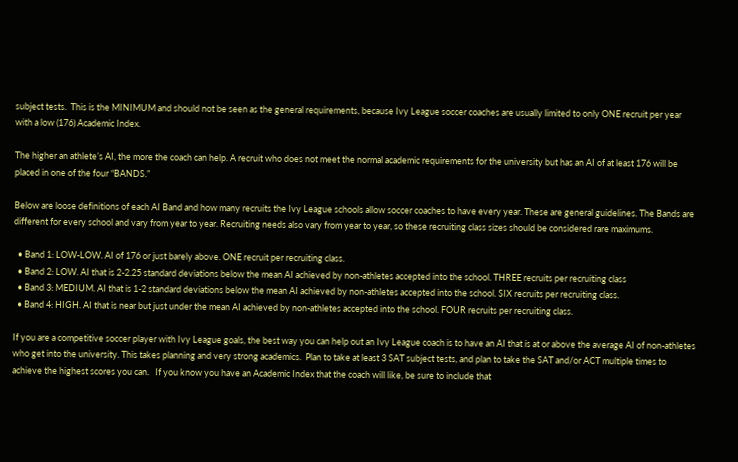subject tests.  This is the MINIMUM and should not be seen as the general requirements, because Ivy League soccer coaches are usually limited to only ONE recruit per year with a low (176) Academic Index.

The higher an athlete’s AI, the more the coach can help. A recruit who does not meet the normal academic requirements for the university but has an AI of at least 176 will be placed in one of the four “BANDS.”

Below are loose definitions of each AI Band and how many recruits the Ivy League schools allow soccer coaches to have every year. These are general guidelines. The Bands are different for every school and vary from year to year. Recruiting needs also vary from year to year, so these recruiting class sizes should be considered rare maximums.

  • Band 1: LOW-LOW. AI of 176 or just barely above. ONE recruit per recruiting class.
  • Band 2: LOW. AI that is 2-2.25 standard deviations below the mean AI achieved by non-athletes accepted into the school. THREE recruits per recruiting class
  • Band 3: MEDIUM. AI that is 1-2 standard deviations below the mean AI achieved by non-athletes accepted into the school. SIX recruits per recruiting class.
  • Band 4: HIGH. AI that is near but just under the mean AI achieved by non-athletes accepted into the school. FOUR recruits per recruiting class.

If you are a competitive soccer player with Ivy League goals, the best way you can help out an Ivy League coach is to have an AI that is at or above the average AI of non-athletes who get into the university. This takes planning and very strong academics.  Plan to take at least 3 SAT subject tests, and plan to take the SAT and/or ACT multiple times to achieve the highest scores you can.   If you know you have an Academic Index that the coach will like, be sure to include that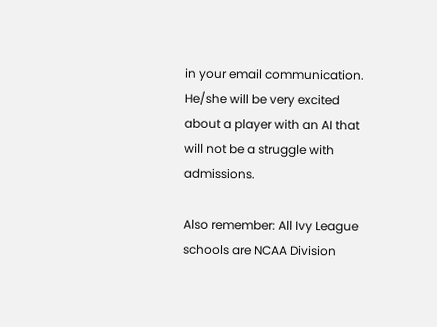in your email communication. He/she will be very excited about a player with an AI that will not be a struggle with admissions.

Also remember: All Ivy League schools are NCAA Division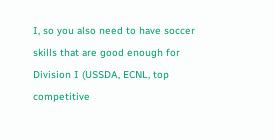I, so you also need to have soccer skills that are good enough for Division I (USSDA, ECNL, top competitive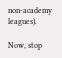non-academy leagues).

Now, stop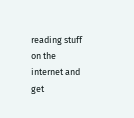reading stuff on the internet and get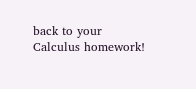back to your Calculus homework!